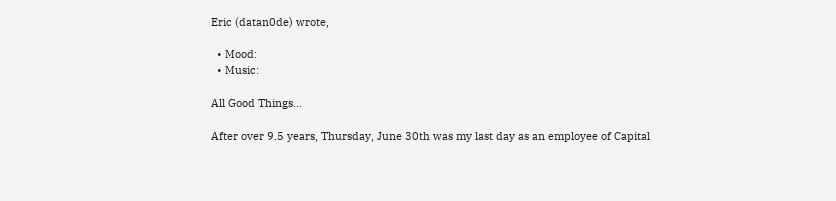Eric (datan0de) wrote,

  • Mood:
  • Music:

All Good Things...

After over 9.5 years, Thursday, June 30th was my last day as an employee of Capital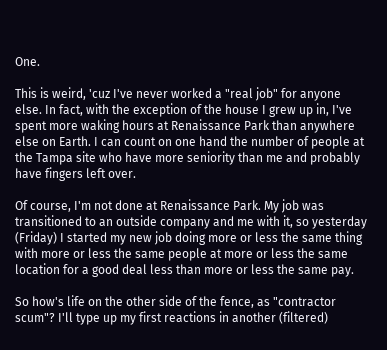One.

This is weird, 'cuz I've never worked a "real job" for anyone else. In fact, with the exception of the house I grew up in, I've spent more waking hours at Renaissance Park than anywhere else on Earth. I can count on one hand the number of people at the Tampa site who have more seniority than me and probably have fingers left over.

Of course, I'm not done at Renaissance Park. My job was transitioned to an outside company and me with it, so yesterday (Friday) I started my new job doing more or less the same thing with more or less the same people at more or less the same location for a good deal less than more or less the same pay.

So how's life on the other side of the fence, as "contractor scum"? I'll type up my first reactions in another (filtered)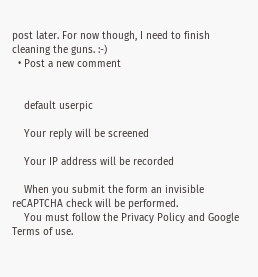post later. For now though, I need to finish cleaning the guns. :-)
  • Post a new comment


    default userpic

    Your reply will be screened

    Your IP address will be recorded

    When you submit the form an invisible reCAPTCHA check will be performed.
    You must follow the Privacy Policy and Google Terms of use.